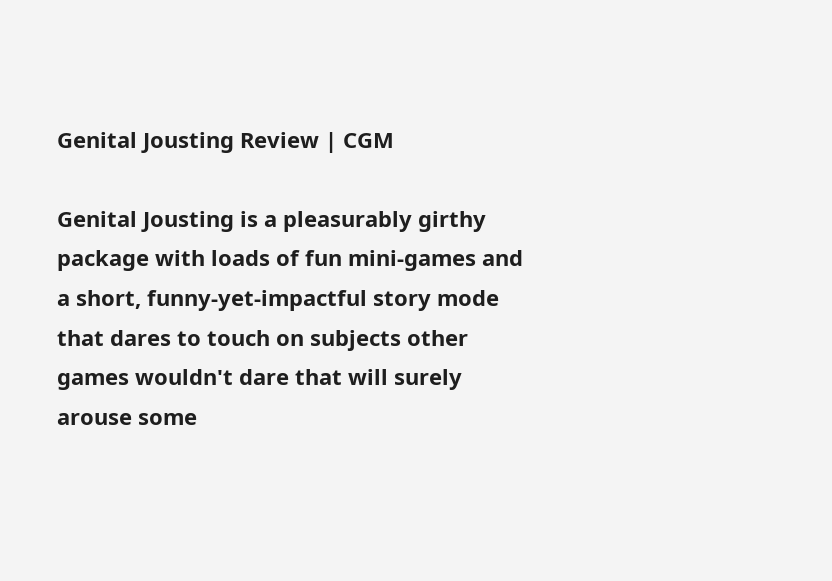Genital Jousting Review | CGM

Genital Jousting is a pleasurably girthy package with loads of fun mini-games and a short, funny-yet-impactful story mode that dares to touch on subjects other games wouldn't dare that will surely arouse some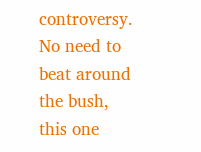controversy. No need to beat around the bush, this one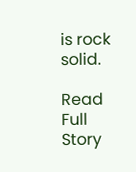is rock solid.

Read Full Story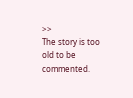>>
The story is too old to be commented.